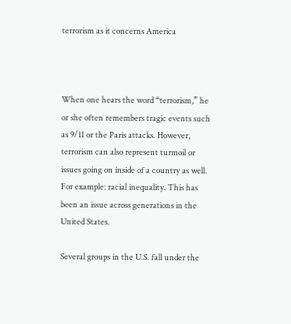terrorism as it concerns America



When one hears the word “terrorism,” he or she often remembers tragic events such as 9/11 or the Paris attacks. However, terrorism can also represent turmoil or issues going on inside of a country as well. For example: racial inequality. This has been an issue across generations in the United States.

Several groups in the U.S. fall under the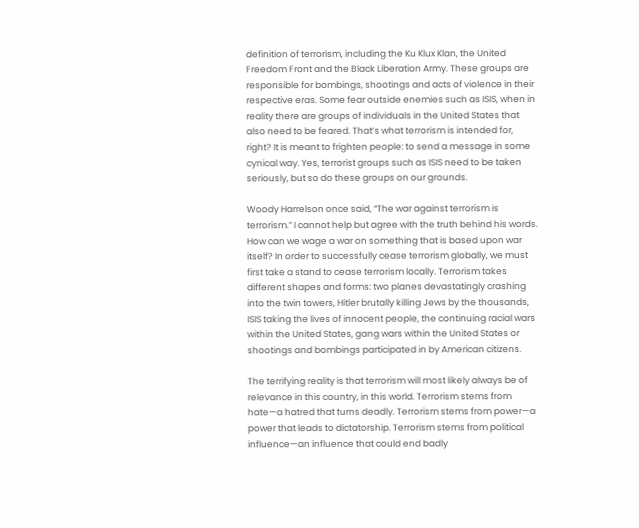definition of terrorism, including the Ku Klux Klan, the United Freedom Front and the Black Liberation Army. These groups are responsible for bombings, shootings and acts of violence in their respective eras. Some fear outside enemies such as ISIS, when in reality there are groups of individuals in the United States that also need to be feared. That’s what terrorism is intended for, right? It is meant to frighten people: to send a message in some cynical way. Yes, terrorist groups such as ISIS need to be taken seriously, but so do these groups on our grounds.

Woody Harrelson once said, “The war against terrorism is terrorism.” I cannot help but agree with the truth behind his words. How can we wage a war on something that is based upon war itself? In order to successfully cease terrorism globally, we must first take a stand to cease terrorism locally. Terrorism takes different shapes and forms: two planes devastatingly crashing into the twin towers, Hitler brutally killing Jews by the thousands, ISIS taking the lives of innocent people, the continuing racial wars within the United States, gang wars within the United States or shootings and bombings participated in by American citizens.

The terrifying reality is that terrorism will most likely always be of relevance in this country, in this world. Terrorism stems from hate—a hatred that turns deadly. Terrorism stems from power—a power that leads to dictatorship. Terrorism stems from political influence—an influence that could end badly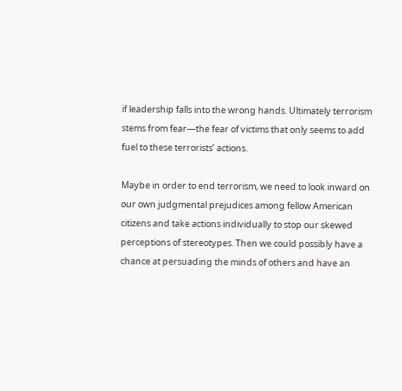if leadership falls into the wrong hands. Ultimately terrorism stems from fear—the fear of victims that only seems to add fuel to these terrorists’ actions.

Maybe in order to end terrorism, we need to look inward on our own judgmental prejudices among fellow American citizens and take actions individually to stop our skewed perceptions of stereotypes. Then we could possibly have a chance at persuading the minds of others and have an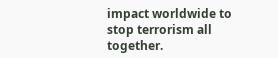impact worldwide to stop terrorism all together.